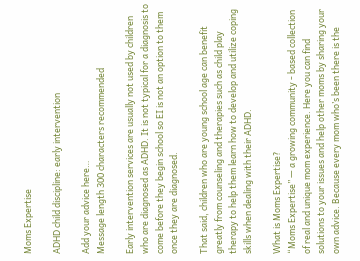Moms Expertise

ADHD child discipline: early intervention

Add your advice here…
Message length 300 characters recommended

Early intervention services are usually not used by children who are diagnosed as ADHD. It is not typical for a diagnosis to come before they begin school so EI is not an option to them once they are diagnosed.

That said, children who are young school age can benefit greatly from counseling and therapies such as child play therapy to help them learn how to develop and utilize coping skills when dealing with their ADHD.

What is Moms Expertise?
“Moms Expertise” — a growing community - based collection of real and unique mom experience. Here you can find solutions to your issues and help other moms by sharing your own advice. Because every mom who’s been there is the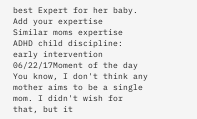best Expert for her baby.
Add your expertise
Similar moms expertise
ADHD child discipline: early intervention
06/22/17Moment of the day
You know, I don't think any mother aims to be a single mom. I didn't wish for that, but it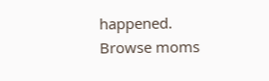happened.
Browse moms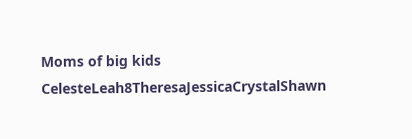Moms of big kids
CelesteLeah8TheresaJessicaCrystalShawn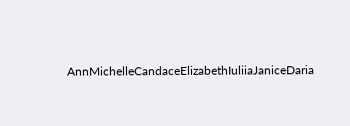AnnMichelleCandaceElizabethIuliiaJaniceDaria